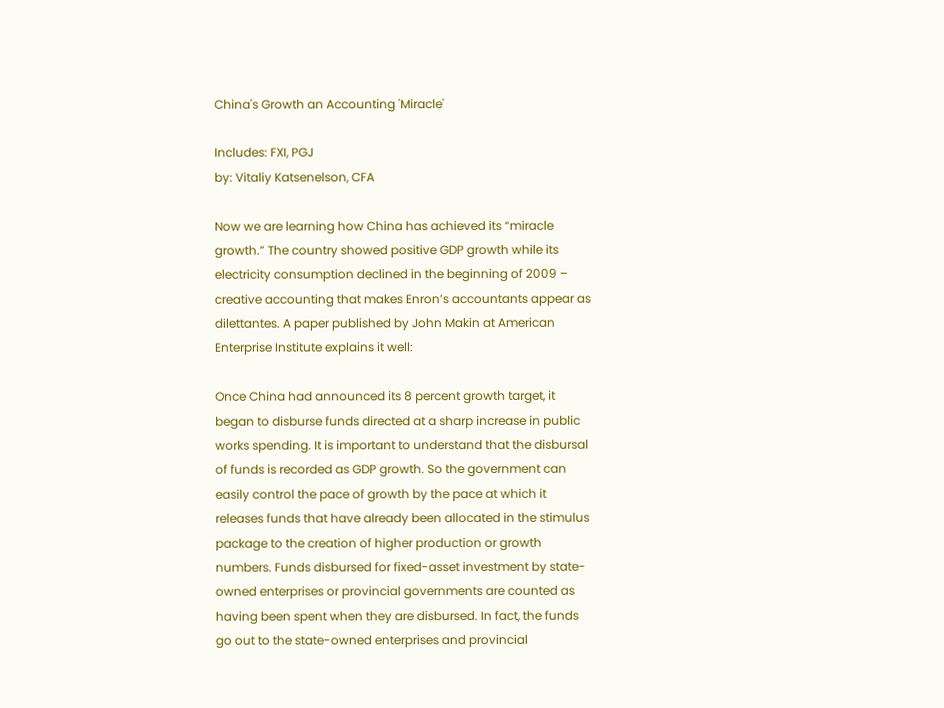China's Growth an Accounting 'Miracle'

Includes: FXI, PGJ
by: Vitaliy Katsenelson, CFA

Now we are learning how China has achieved its “miracle growth.” The country showed positive GDP growth while its electricity consumption declined in the beginning of 2009 – creative accounting that makes Enron’s accountants appear as dilettantes. A paper published by John Makin at American Enterprise Institute explains it well:

Once China had announced its 8 percent growth target, it began to disburse funds directed at a sharp increase in public works spending. It is important to understand that the disbursal of funds is recorded as GDP growth. So the government can easily control the pace of growth by the pace at which it releases funds that have already been allocated in the stimulus package to the creation of higher production or growth numbers. Funds disbursed for fixed-asset investment by state-owned enterprises or provincial governments are counted as having been spent when they are disbursed. In fact, the funds go out to the state-owned enterprises and provincial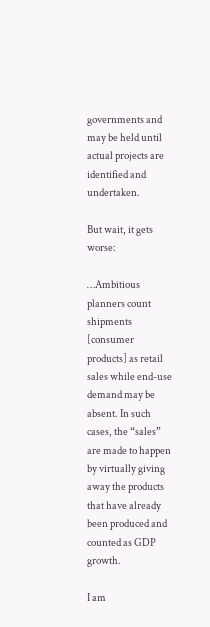governments and may be held until actual projects are identified and undertaken.

But wait, it gets worse:

…Ambitious planners count shipments [consumer products] as retail sales while end-use demand may be absent. In such cases, the “sales” are made to happen by virtually giving away the products that have already been produced and counted as GDP growth.

I am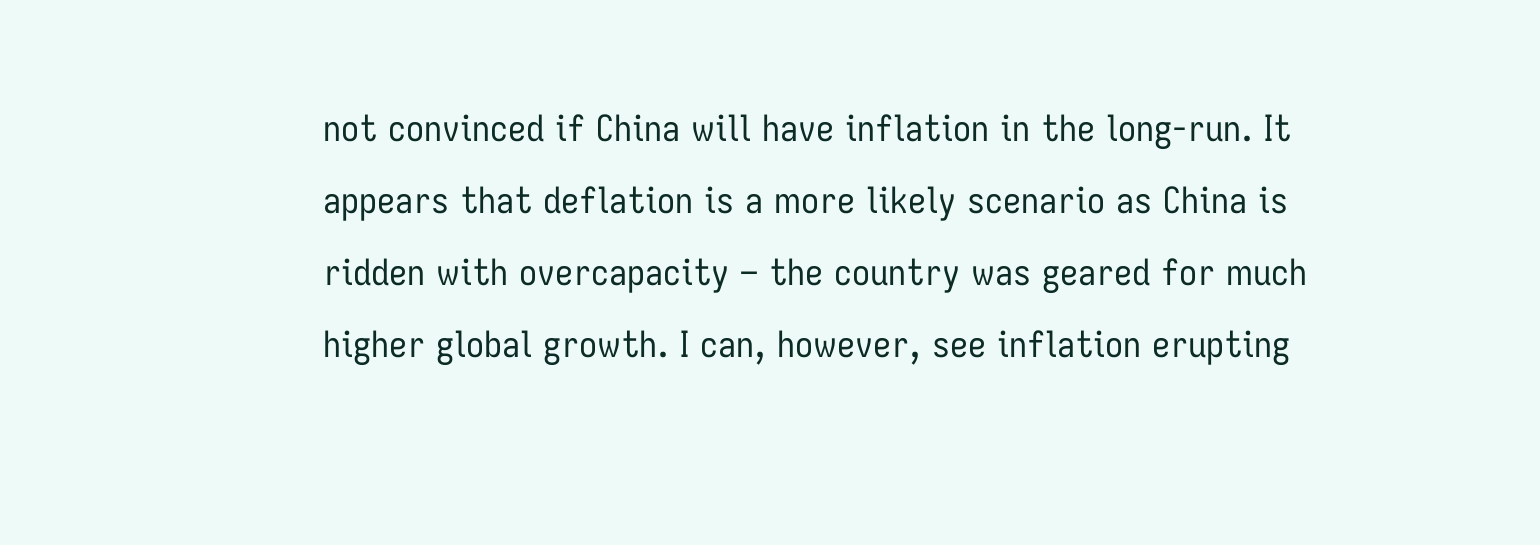not convinced if China will have inflation in the long-run. It appears that deflation is a more likely scenario as China is ridden with overcapacity – the country was geared for much higher global growth. I can, however, see inflation erupting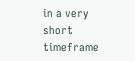in a very short timeframe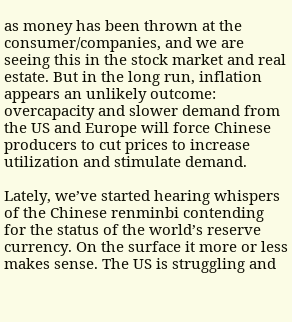as money has been thrown at the consumer/companies, and we are seeing this in the stock market and real estate. But in the long run, inflation appears an unlikely outcome: overcapacity and slower demand from the US and Europe will force Chinese producers to cut prices to increase utilization and stimulate demand.

Lately, we’ve started hearing whispers of the Chinese renminbi contending for the status of the world’s reserve currency. On the surface it more or less makes sense. The US is struggling and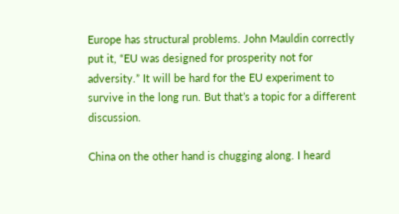Europe has structural problems. John Mauldin correctly put it, “EU was designed for prosperity not for adversity.” It will be hard for the EU experiment to survive in the long run. But that’s a topic for a different discussion.

China on the other hand is chugging along. I heard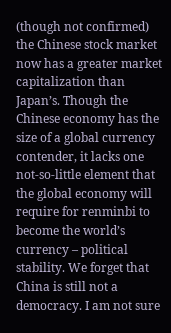(though not confirmed) the Chinese stock market now has a greater market capitalization than Japan’s. Though the Chinese economy has the size of a global currency contender, it lacks one not-so-little element that the global economy will require for renminbi to become the world’s currency – political stability. We forget that China is still not a democracy. I am not sure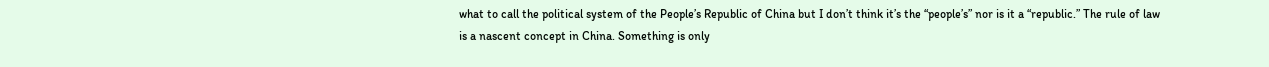what to call the political system of the People’s Republic of China but I don’t think it’s the “people’s” nor is it a “republic.” The rule of law is a nascent concept in China. Something is only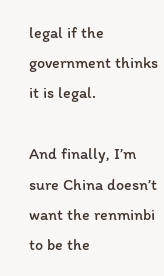legal if the government thinks it is legal.

And finally, I’m sure China doesn’t want the renminbi to be the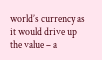world’s currency as it would drive up the value – a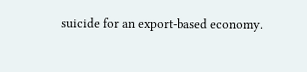suicide for an export-based economy.